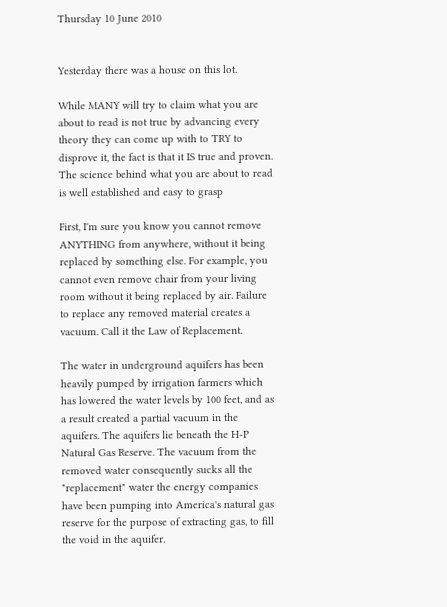Thursday 10 June 2010


Yesterday there was a house on this lot.

While MANY will try to claim what you are about to read is not true by advancing every theory they can come up with to TRY to disprove it, the fact is that it IS true and proven. The science behind what you are about to read is well established and easy to grasp

First, I'm sure you know you cannot remove ANYTHING from anywhere, without it being replaced by something else. For example, you cannot even remove chair from your living room without it being replaced by air. Failure to replace any removed material creates a vacuum. Call it the Law of Replacement.

The water in underground aquifers has been heavily pumped by irrigation farmers which has lowered the water levels by 100 feet, and as a result created a partial vacuum in the aquifers. The aquifers lie beneath the H-P Natural Gas Reserve. The vacuum from the removed water consequently sucks all the "replacement" water the energy companies have been pumping into America's natural gas reserve for the purpose of extracting gas, to fill the void in the aquifer.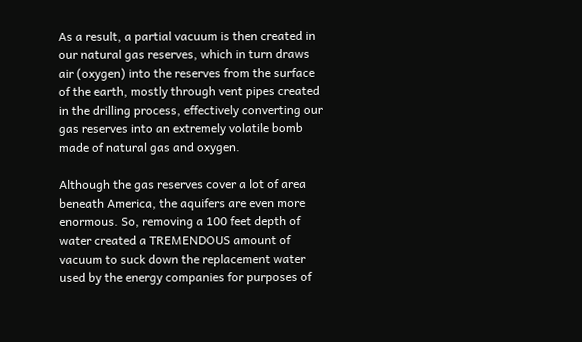As a result, a partial vacuum is then created in our natural gas reserves, which in turn draws air (oxygen) into the reserves from the surface of the earth, mostly through vent pipes created in the drilling process, effectively converting our gas reserves into an extremely volatile bomb made of natural gas and oxygen.

Although the gas reserves cover a lot of area beneath America, the aquifers are even more enormous. So, removing a 100 feet depth of water created a TREMENDOUS amount of vacuum to suck down the replacement water used by the energy companies for purposes of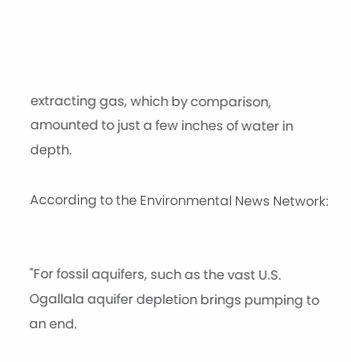extracting gas, which by comparison, amounted to just a few inches of water in depth.

According to the Environmental News Network:


"For fossil aquifers, such as the vast U.S. Ogallala aquifer depletion brings pumping to an end.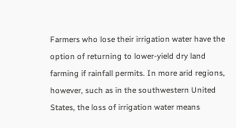Farmers who lose their irrigation water have the option of returning to lower-yield dry land farming if rainfall permits. In more arid regions, however, such as in the southwestern United States, the loss of irrigation water means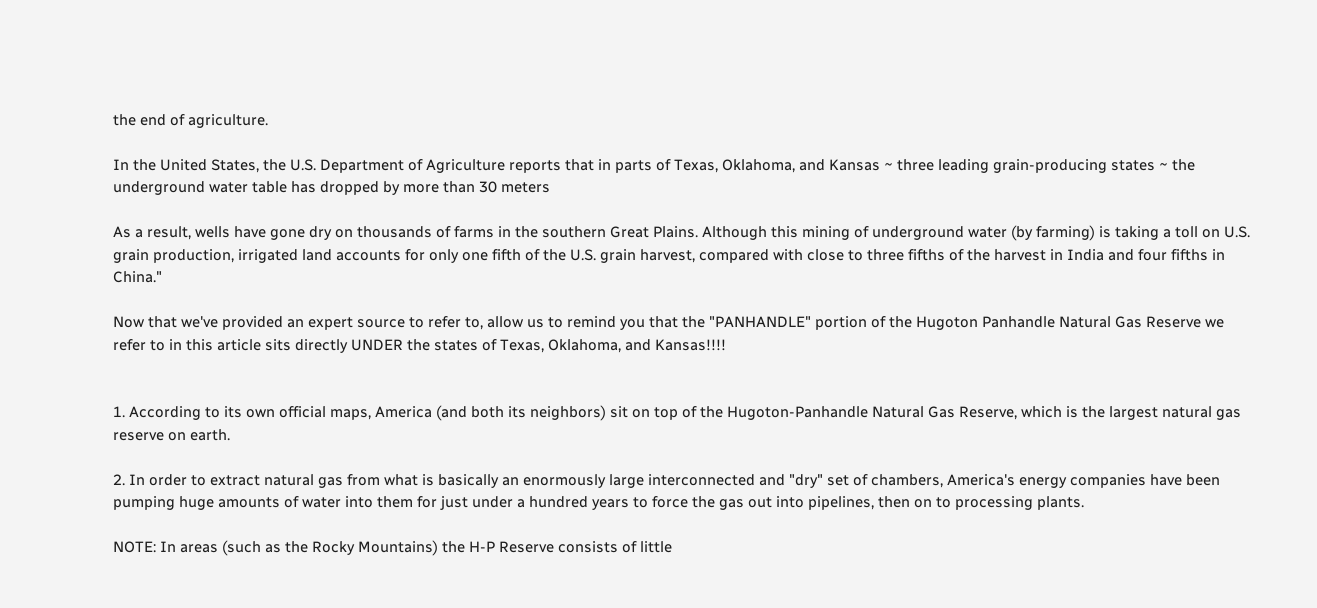the end of agriculture.

In the United States, the U.S. Department of Agriculture reports that in parts of Texas, Oklahoma, and Kansas ~ three leading grain-producing states ~ the underground water table has dropped by more than 30 meters

As a result, wells have gone dry on thousands of farms in the southern Great Plains. Although this mining of underground water (by farming) is taking a toll on U.S. grain production, irrigated land accounts for only one fifth of the U.S. grain harvest, compared with close to three fifths of the harvest in India and four fifths in China."

Now that we've provided an expert source to refer to, allow us to remind you that the "PANHANDLE" portion of the Hugoton Panhandle Natural Gas Reserve we refer to in this article sits directly UNDER the states of Texas, Oklahoma, and Kansas!!!!


1. According to its own official maps, America (and both its neighbors) sit on top of the Hugoton-Panhandle Natural Gas Reserve, which is the largest natural gas reserve on earth.

2. In order to extract natural gas from what is basically an enormously large interconnected and "dry" set of chambers, America's energy companies have been pumping huge amounts of water into them for just under a hundred years to force the gas out into pipelines, then on to processing plants.

NOTE: In areas (such as the Rocky Mountains) the H-P Reserve consists of little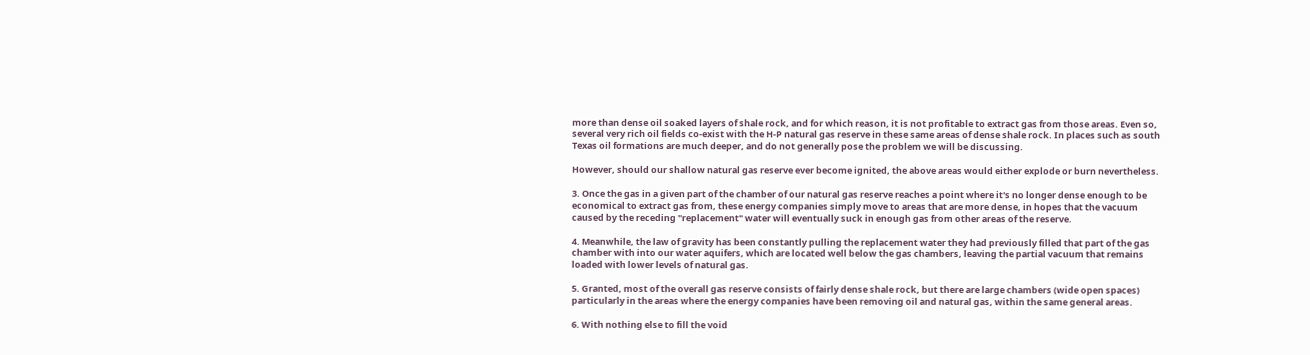more than dense oil soaked layers of shale rock, and for which reason, it is not profitable to extract gas from those areas. Even so, several very rich oil fields co-exist with the H-P natural gas reserve in these same areas of dense shale rock. In places such as south Texas oil formations are much deeper, and do not generally pose the problem we will be discussing.

However, should our shallow natural gas reserve ever become ignited, the above areas would either explode or burn nevertheless.

3. Once the gas in a given part of the chamber of our natural gas reserve reaches a point where it's no longer dense enough to be economical to extract gas from, these energy companies simply move to areas that are more dense, in hopes that the vacuum caused by the receding "replacement" water will eventually suck in enough gas from other areas of the reserve.

4. Meanwhile, the law of gravity has been constantly pulling the replacement water they had previously filled that part of the gas chamber with into our water aquifers, which are located well below the gas chambers, leaving the partial vacuum that remains loaded with lower levels of natural gas.

5. Granted, most of the overall gas reserve consists of fairly dense shale rock, but there are large chambers (wide open spaces) particularly in the areas where the energy companies have been removing oil and natural gas, within the same general areas.

6. With nothing else to fill the void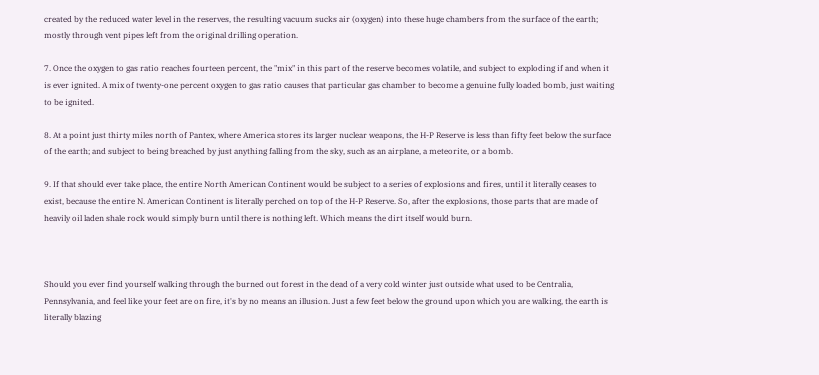created by the reduced water level in the reserves, the resulting vacuum sucks air (oxygen) into these huge chambers from the surface of the earth; mostly through vent pipes left from the original drilling operation.

7. Once the oxygen to gas ratio reaches fourteen percent, the "mix" in this part of the reserve becomes volatile, and subject to exploding if and when it is ever ignited. A mix of twenty-one percent oxygen to gas ratio causes that particular gas chamber to become a genuine fully loaded bomb, just waiting to be ignited.

8. At a point just thirty miles north of Pantex, where America stores its larger nuclear weapons, the H-P Reserve is less than fifty feet below the surface of the earth; and subject to being breached by just anything falling from the sky, such as an airplane, a meteorite, or a bomb.

9. If that should ever take place, the entire North American Continent would be subject to a series of explosions and fires, until it literally ceases to exist, because the entire N. American Continent is literally perched on top of the H-P Reserve. So, after the explosions, those parts that are made of heavily oil laden shale rock would simply burn until there is nothing left. Which means the dirt itself would burn.



Should you ever find yourself walking through the burned out forest in the dead of a very cold winter just outside what used to be Centralia, Pennsylvania, and feel like your feet are on fire, it's by no means an illusion. Just a few feet below the ground upon which you are walking, the earth is literally blazing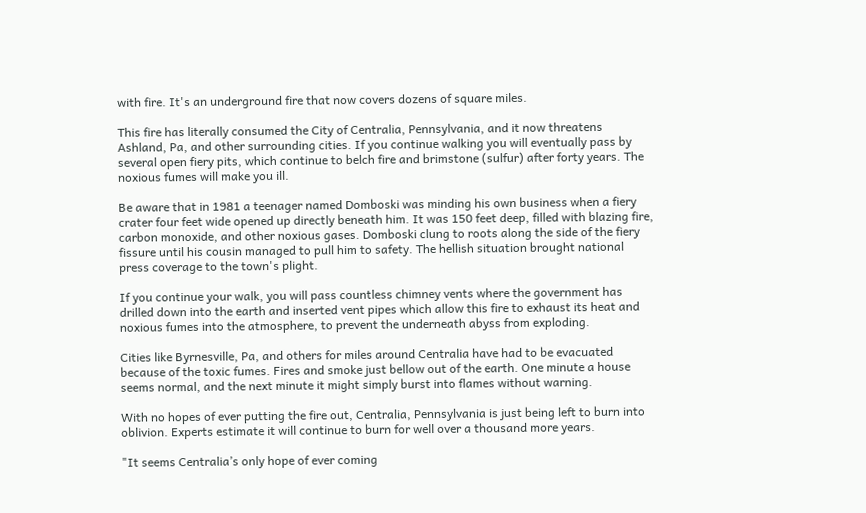with fire. It's an underground fire that now covers dozens of square miles.

This fire has literally consumed the City of Centralia, Pennsylvania, and it now threatens Ashland, Pa, and other surrounding cities. If you continue walking you will eventually pass by several open fiery pits, which continue to belch fire and brimstone (sulfur) after forty years. The noxious fumes will make you ill.

Be aware that in 1981 a teenager named Domboski was minding his own business when a fiery crater four feet wide opened up directly beneath him. It was 150 feet deep, filled with blazing fire, carbon monoxide, and other noxious gases. Domboski clung to roots along the side of the fiery fissure until his cousin managed to pull him to safety. The hellish situation brought national press coverage to the town's plight.

If you continue your walk, you will pass countless chimney vents where the government has drilled down into the earth and inserted vent pipes which allow this fire to exhaust its heat and noxious fumes into the atmosphere, to prevent the underneath abyss from exploding.

Cities like Byrnesville, Pa, and others for miles around Centralia have had to be evacuated because of the toxic fumes. Fires and smoke just bellow out of the earth. One minute a house seems normal, and the next minute it might simply burst into flames without warning.

With no hopes of ever putting the fire out, Centralia, Pennsylvania is just being left to burn into oblivion. Experts estimate it will continue to burn for well over a thousand more years.

"It seems Centralia’s only hope of ever coming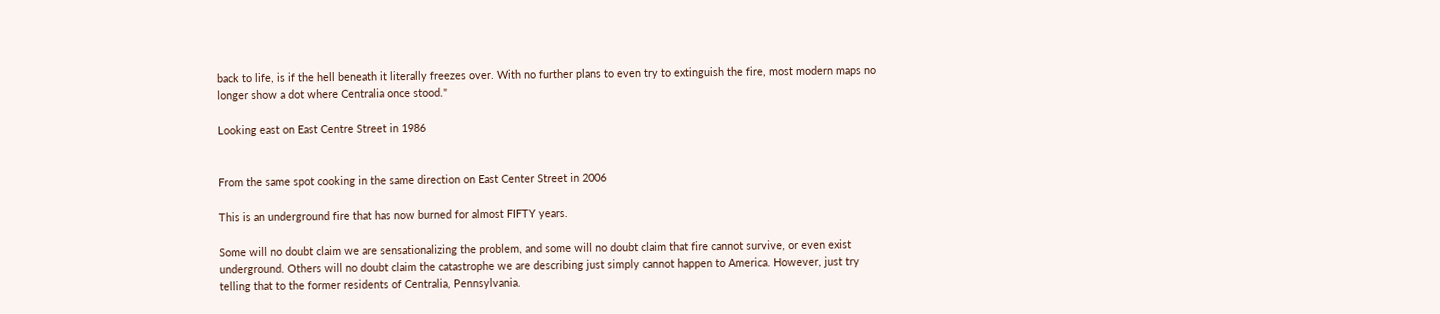back to life, is if the hell beneath it literally freezes over. With no further plans to even try to extinguish the fire, most modern maps no longer show a dot where Centralia once stood."

Looking east on East Centre Street in 1986


From the same spot cooking in the same direction on East Center Street in 2006

This is an underground fire that has now burned for almost FIFTY years.

Some will no doubt claim we are sensationalizing the problem, and some will no doubt claim that fire cannot survive, or even exist underground. Others will no doubt claim the catastrophe we are describing just simply cannot happen to America. However, just try telling that to the former residents of Centralia, Pennsylvania.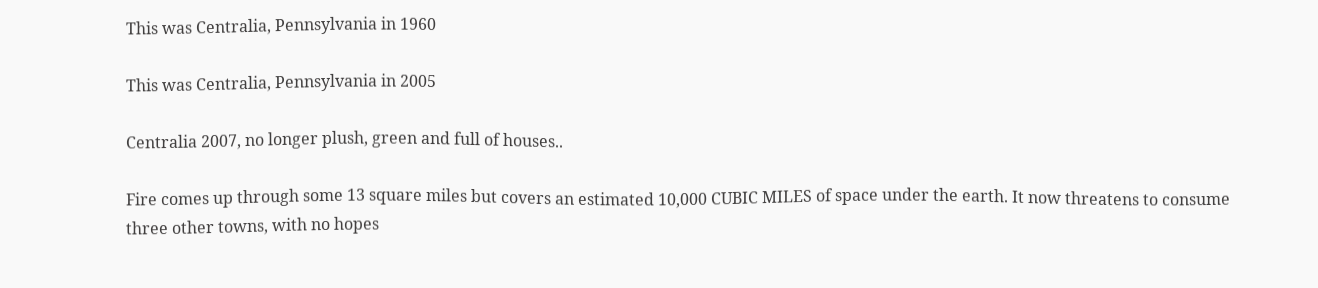This was Centralia, Pennsylvania in 1960

This was Centralia, Pennsylvania in 2005

Centralia 2007, no longer plush, green and full of houses..

Fire comes up through some 13 square miles but covers an estimated 10,000 CUBIC MILES of space under the earth. It now threatens to consume three other towns, with no hopes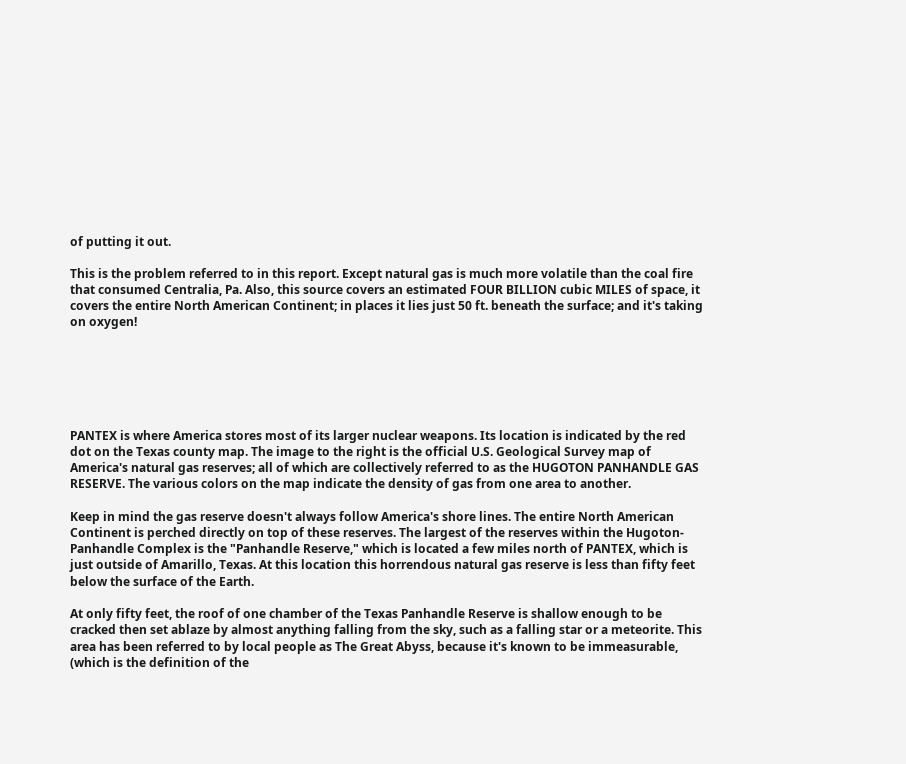of putting it out.

This is the problem referred to in this report. Except natural gas is much more volatile than the coal fire that consumed Centralia, Pa. Also, this source covers an estimated FOUR BILLION cubic MILES of space, it covers the entire North American Continent; in places it lies just 50 ft. beneath the surface; and it's taking on oxygen!






PANTEX is where America stores most of its larger nuclear weapons. Its location is indicated by the red dot on the Texas county map. The image to the right is the official U.S. Geological Survey map of America's natural gas reserves; all of which are collectively referred to as the HUGOTON PANHANDLE GAS RESERVE. The various colors on the map indicate the density of gas from one area to another.

Keep in mind the gas reserve doesn't always follow America's shore lines. The entire North American Continent is perched directly on top of these reserves. The largest of the reserves within the Hugoton-Panhandle Complex is the "Panhandle Reserve," which is located a few miles north of PANTEX, which is just outside of Amarillo, Texas. At this location this horrendous natural gas reserve is less than fifty feet below the surface of the Earth.

At only fifty feet, the roof of one chamber of the Texas Panhandle Reserve is shallow enough to be cracked then set ablaze by almost anything falling from the sky, such as a falling star or a meteorite. This area has been referred to by local people as The Great Abyss, because it's known to be immeasurable, (which is the definition of the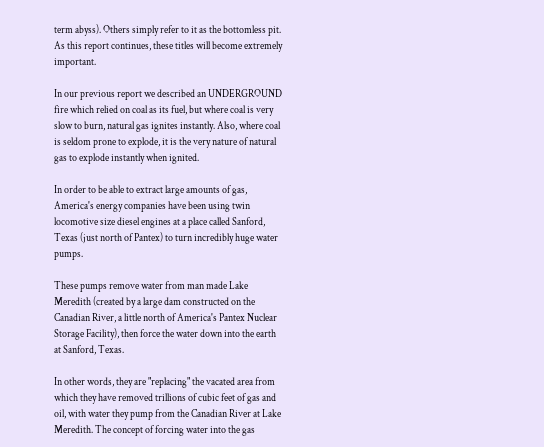term abyss). Others simply refer to it as the bottomless pit. As this report continues, these titles will become extremely important.

In our previous report we described an UNDERGROUND fire which relied on coal as its fuel, but where coal is very slow to burn, natural gas ignites instantly. Also, where coal is seldom prone to explode, it is the very nature of natural gas to explode instantly when ignited.

In order to be able to extract large amounts of gas, America's energy companies have been using twin locomotive size diesel engines at a place called Sanford, Texas (just north of Pantex) to turn incredibly huge water pumps.

These pumps remove water from man made Lake Meredith (created by a large dam constructed on the Canadian River, a little north of America's Pantex Nuclear Storage Facility), then force the water down into the earth at Sanford, Texas.

In other words, they are "replacing" the vacated area from which they have removed trillions of cubic feet of gas and oil, with water they pump from the Canadian River at Lake Meredith. The concept of forcing water into the gas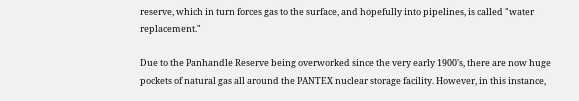reserve, which in turn forces gas to the surface, and hopefully into pipelines, is called "water replacement."

Due to the Panhandle Reserve being overworked since the very early 1900's, there are now huge pockets of natural gas all around the PANTEX nuclear storage facility. However, in this instance,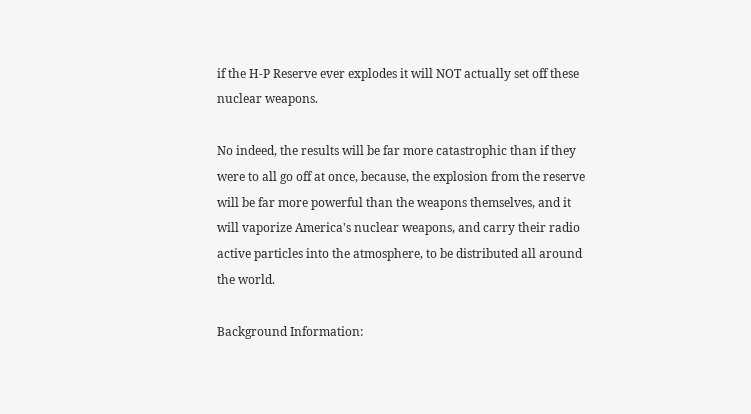if the H-P Reserve ever explodes it will NOT actually set off these nuclear weapons.

No indeed, the results will be far more catastrophic than if they were to all go off at once, because, the explosion from the reserve will be far more powerful than the weapons themselves, and it will vaporize America's nuclear weapons, and carry their radio active particles into the atmosphere, to be distributed all around the world.

Background Information: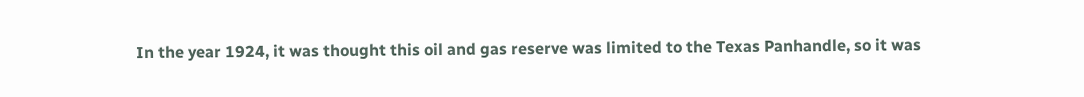In the year 1924, it was thought this oil and gas reserve was limited to the Texas Panhandle, so it was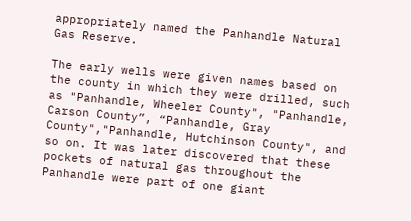appropriately named the Panhandle Natural Gas Reserve.

The early wells were given names based on the county in which they were drilled, such as "Panhandle, Wheeler County", "Panhandle, Carson County”, “Panhandle, Gray County","Panhandle, Hutchinson County", and so on. It was later discovered that these pockets of natural gas throughout the Panhandle were part of one giant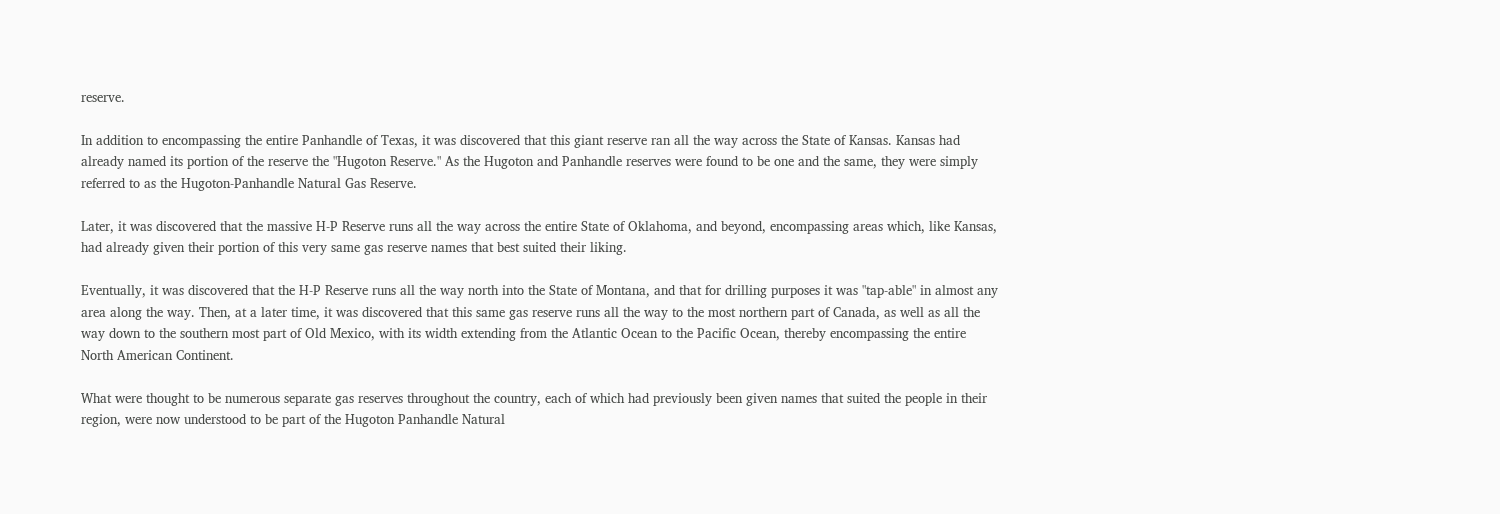reserve.

In addition to encompassing the entire Panhandle of Texas, it was discovered that this giant reserve ran all the way across the State of Kansas. Kansas had already named its portion of the reserve the "Hugoton Reserve." As the Hugoton and Panhandle reserves were found to be one and the same, they were simply referred to as the Hugoton-Panhandle Natural Gas Reserve.

Later, it was discovered that the massive H-P Reserve runs all the way across the entire State of Oklahoma, and beyond, encompassing areas which, like Kansas, had already given their portion of this very same gas reserve names that best suited their liking.

Eventually, it was discovered that the H-P Reserve runs all the way north into the State of Montana, and that for drilling purposes it was "tap-able" in almost any area along the way. Then, at a later time, it was discovered that this same gas reserve runs all the way to the most northern part of Canada, as well as all the way down to the southern most part of Old Mexico, with its width extending from the Atlantic Ocean to the Pacific Ocean, thereby encompassing the entire North American Continent.

What were thought to be numerous separate gas reserves throughout the country, each of which had previously been given names that suited the people in their region, were now understood to be part of the Hugoton Panhandle Natural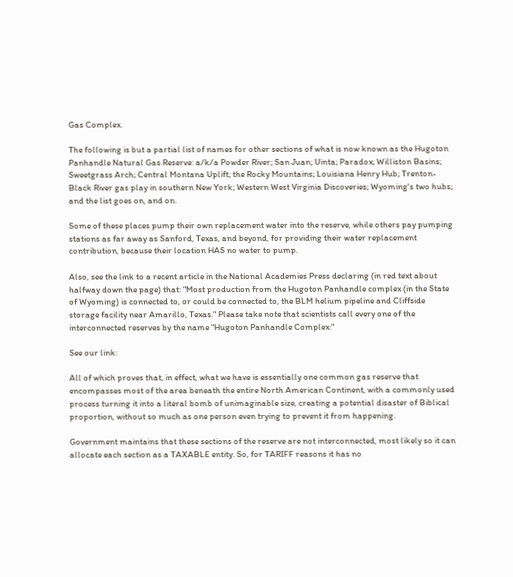Gas Complex.

The following is but a partial list of names for other sections of what is now known as the Hugoton Panhandle Natural Gas Reserve: a/k/a Powder River; San Juan; Uinta; Paradox; Williston Basins; Sweetgrass Arch; Central Montana Uplift; the Rocky Mountains; Louisiana Henry Hub; Trenton-Black River gas play in southern New York; Western West Virginia Discoveries; Wyoming's two hubs; and the list goes on, and on.

Some of these places pump their own replacement water into the reserve, while others pay pumping stations as far away as Sanford, Texas, and beyond, for providing their water replacement contribution, because their location HAS no water to pump.

Also, see the link to a recent article in the National Academies Press declaring (in red text about halfway down the page) that: "Most production from the Hugoton Panhandle complex (in the State of Wyoming) is connected to, or could be connected to, the BLM helium pipeline and Cliffside storage facility near Amarillo, Texas." Please take note that scientists call every one of the interconnected reserves by the name "Hugoton Panhandle Complex:"

See our link:

All of which proves that, in effect, what we have is essentially one common gas reserve that encompasses most of the area beneath the entire North American Continent, with a commonly used process turning it into a literal bomb of unimaginable size, creating a potential disaster of Biblical proportion, without so much as one person even trying to prevent it from happening.

Government maintains that these sections of the reserve are not interconnected, most likely so it can allocate each section as a TAXABLE entity. So, for TARIFF reasons it has no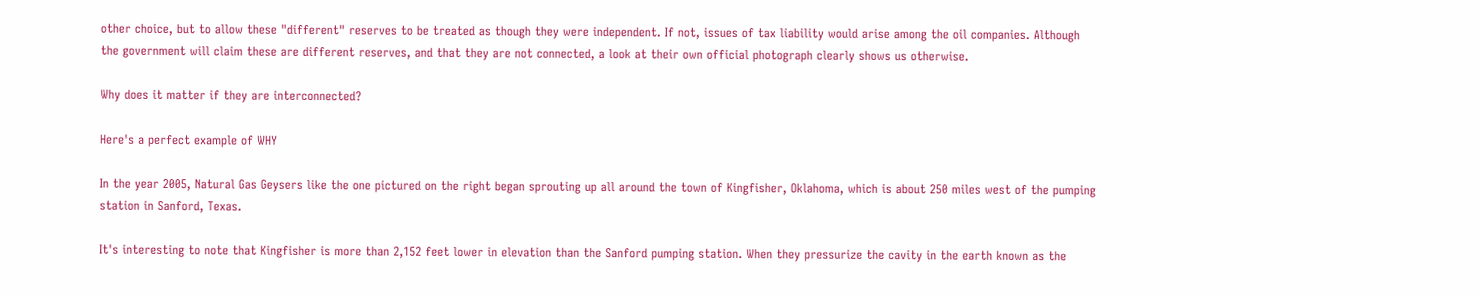other choice, but to allow these "different" reserves to be treated as though they were independent. If not, issues of tax liability would arise among the oil companies. Although the government will claim these are different reserves, and that they are not connected, a look at their own official photograph clearly shows us otherwise.

Why does it matter if they are interconnected?

Here's a perfect example of WHY

In the year 2005, Natural Gas Geysers like the one pictured on the right began sprouting up all around the town of Kingfisher, Oklahoma, which is about 250 miles west of the pumping station in Sanford, Texas.

It's interesting to note that Kingfisher is more than 2,152 feet lower in elevation than the Sanford pumping station. When they pressurize the cavity in the earth known as the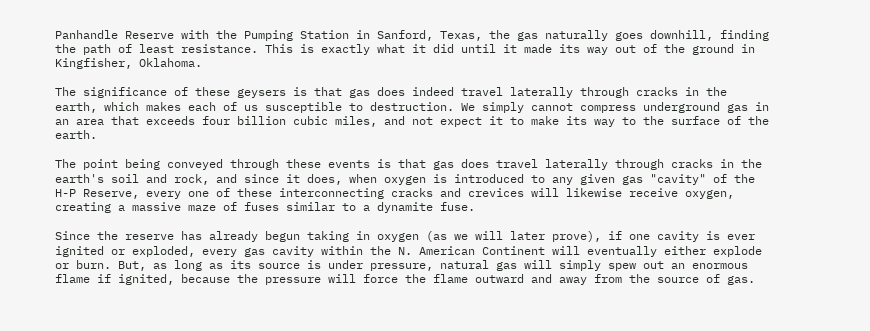Panhandle Reserve with the Pumping Station in Sanford, Texas, the gas naturally goes downhill, finding the path of least resistance. This is exactly what it did until it made its way out of the ground in Kingfisher, Oklahoma.

The significance of these geysers is that gas does indeed travel laterally through cracks in the earth, which makes each of us susceptible to destruction. We simply cannot compress underground gas in an area that exceeds four billion cubic miles, and not expect it to make its way to the surface of the earth.

The point being conveyed through these events is that gas does travel laterally through cracks in the earth's soil and rock, and since it does, when oxygen is introduced to any given gas "cavity" of the H-P Reserve, every one of these interconnecting cracks and crevices will likewise receive oxygen, creating a massive maze of fuses similar to a dynamite fuse.

Since the reserve has already begun taking in oxygen (as we will later prove), if one cavity is ever ignited or exploded, every gas cavity within the N. American Continent will eventually either explode or burn. But, as long as its source is under pressure, natural gas will simply spew out an enormous flame if ignited, because the pressure will force the flame outward and away from the source of gas.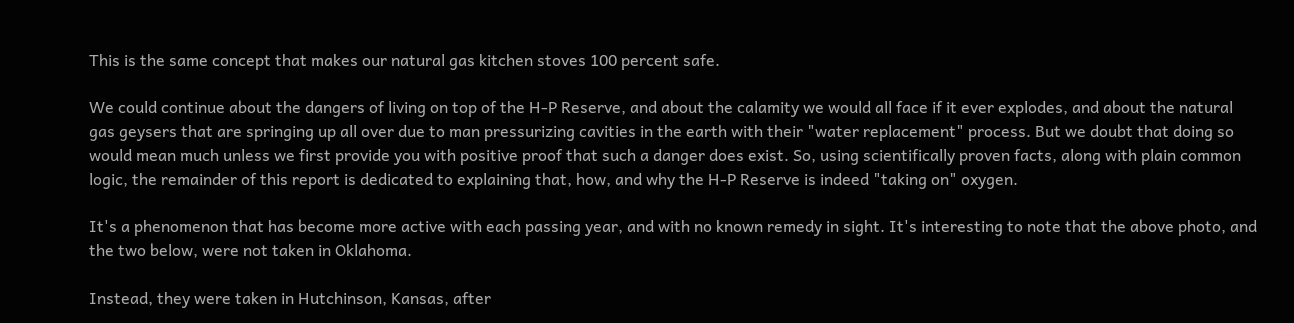This is the same concept that makes our natural gas kitchen stoves 100 percent safe.

We could continue about the dangers of living on top of the H-P Reserve, and about the calamity we would all face if it ever explodes, and about the natural gas geysers that are springing up all over due to man pressurizing cavities in the earth with their "water replacement" process. But we doubt that doing so would mean much unless we first provide you with positive proof that such a danger does exist. So, using scientifically proven facts, along with plain common logic, the remainder of this report is dedicated to explaining that, how, and why the H-P Reserve is indeed "taking on" oxygen.

It's a phenomenon that has become more active with each passing year, and with no known remedy in sight. It's interesting to note that the above photo, and the two below, were not taken in Oklahoma.

Instead, they were taken in Hutchinson, Kansas, after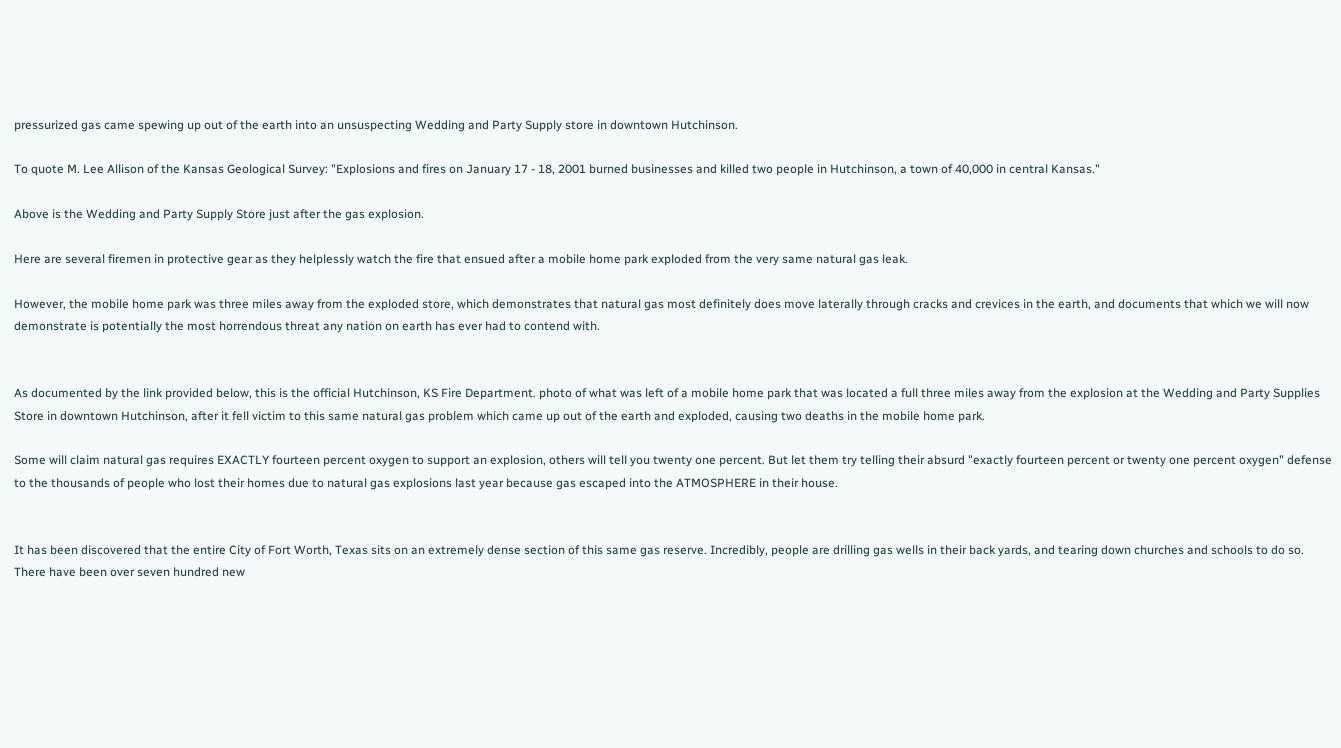pressurized gas came spewing up out of the earth into an unsuspecting Wedding and Party Supply store in downtown Hutchinson.

To quote M. Lee Allison of the Kansas Geological Survey: "Explosions and fires on January 17 - 18, 2001 burned businesses and killed two people in Hutchinson, a town of 40,000 in central Kansas."

Above is the Wedding and Party Supply Store just after the gas explosion.

Here are several firemen in protective gear as they helplessly watch the fire that ensued after a mobile home park exploded from the very same natural gas leak.

However, the mobile home park was three miles away from the exploded store, which demonstrates that natural gas most definitely does move laterally through cracks and crevices in the earth, and documents that which we will now demonstrate is potentially the most horrendous threat any nation on earth has ever had to contend with.


As documented by the link provided below, this is the official Hutchinson, KS Fire Department. photo of what was left of a mobile home park that was located a full three miles away from the explosion at the Wedding and Party Supplies Store in downtown Hutchinson, after it fell victim to this same natural gas problem which came up out of the earth and exploded, causing two deaths in the mobile home park.

Some will claim natural gas requires EXACTLY fourteen percent oxygen to support an explosion, others will tell you twenty one percent. But let them try telling their absurd "exactly fourteen percent or twenty one percent oxygen" defense to the thousands of people who lost their homes due to natural gas explosions last year because gas escaped into the ATMOSPHERE in their house.


It has been discovered that the entire City of Fort Worth, Texas sits on an extremely dense section of this same gas reserve. Incredibly, people are drilling gas wells in their back yards, and tearing down churches and schools to do so. There have been over seven hundred new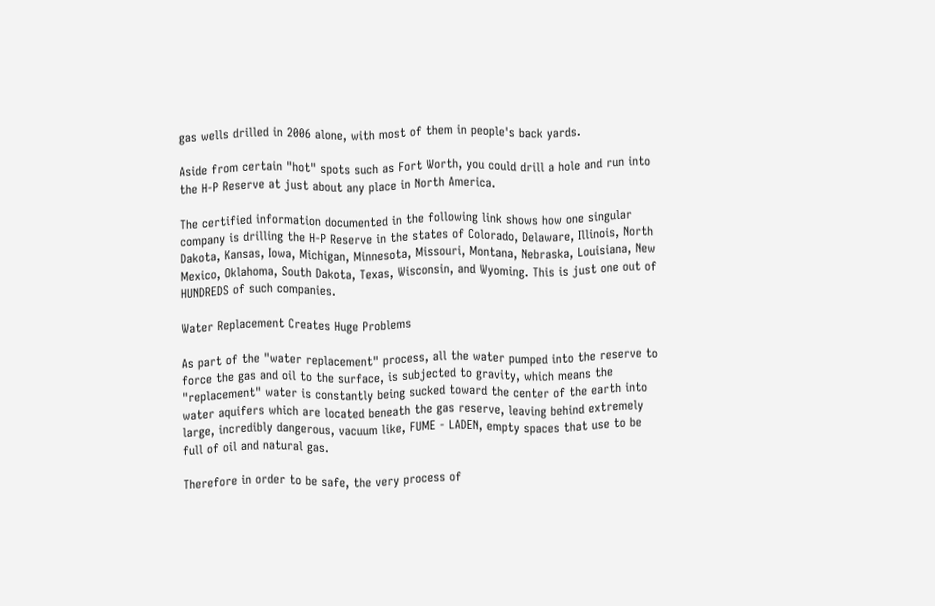gas wells drilled in 2006 alone, with most of them in people's back yards.

Aside from certain "hot" spots such as Fort Worth, you could drill a hole and run into the H-P Reserve at just about any place in North America.

The certified information documented in the following link shows how one singular company is drilling the H-P Reserve in the states of Colorado, Delaware, Illinois, North Dakota, Kansas, Iowa, Michigan, Minnesota, Missouri, Montana, Nebraska, Louisiana, New Mexico, Oklahoma, South Dakota, Texas, Wisconsin, and Wyoming. This is just one out of HUNDREDS of such companies.

Water Replacement Creates Huge Problems

As part of the "water replacement" process, all the water pumped into the reserve to force the gas and oil to the surface, is subjected to gravity, which means the "replacement" water is constantly being sucked toward the center of the earth into water aquifers which are located beneath the gas reserve, leaving behind extremely large, incredibly dangerous, vacuum like, FUME - LADEN, empty spaces that use to be full of oil and natural gas.

Therefore in order to be safe, the very process of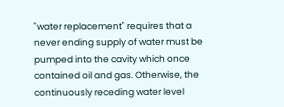"water replacement" requires that a never ending supply of water must be pumped into the cavity which once contained oil and gas. Otherwise, the continuously receding water level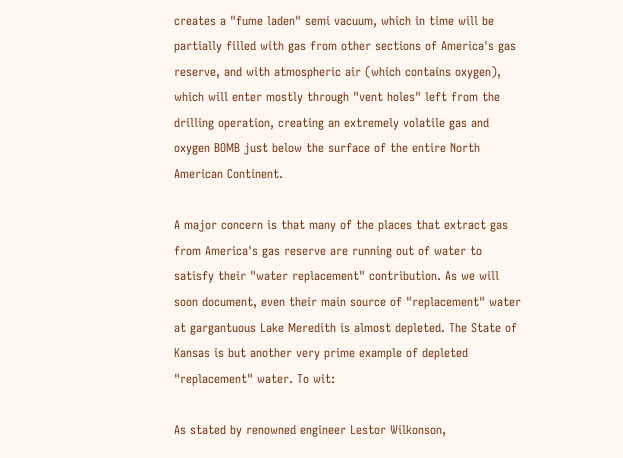creates a "fume laden" semi vacuum, which in time will be partially filled with gas from other sections of America's gas reserve, and with atmospheric air (which contains oxygen), which will enter mostly through "vent holes" left from the drilling operation, creating an extremely volatile gas and oxygen BOMB just below the surface of the entire North American Continent.

A major concern is that many of the places that extract gas from America's gas reserve are running out of water to satisfy their "water replacement" contribution. As we will soon document, even their main source of "replacement" water at gargantuous Lake Meredith is almost depleted. The State of Kansas is but another very prime example of depleted "replacement" water. To wit:

As stated by renowned engineer Lestor Wilkonson,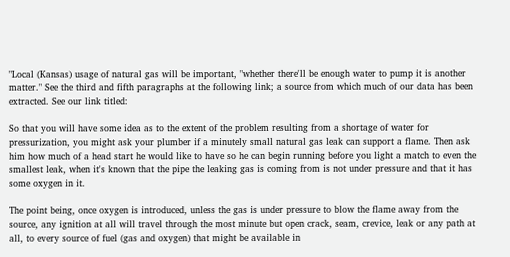"Local (Kansas) usage of natural gas will be important, "whether there'll be enough water to pump it is another matter." See the third and fifth paragraphs at the following link; a source from which much of our data has been extracted. See our link titled:

So that you will have some idea as to the extent of the problem resulting from a shortage of water for pressurization, you might ask your plumber if a minutely small natural gas leak can support a flame. Then ask him how much of a head start he would like to have so he can begin running before you light a match to even the smallest leak, when it's known that the pipe the leaking gas is coming from is not under pressure and that it has some oxygen in it.

The point being, once oxygen is introduced, unless the gas is under pressure to blow the flame away from the source, any ignition at all will travel through the most minute but open crack, seam, crevice, leak or any path at all, to every source of fuel (gas and oxygen) that might be available in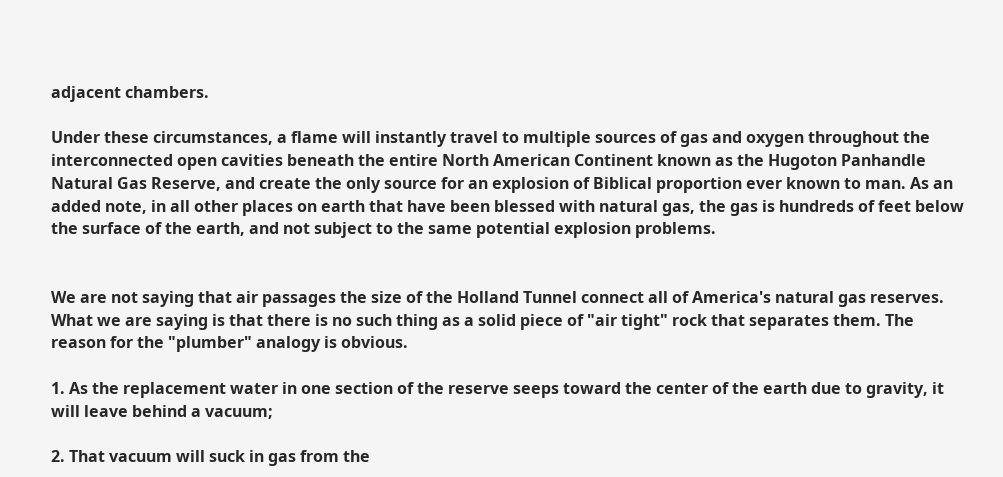adjacent chambers.

Under these circumstances, a flame will instantly travel to multiple sources of gas and oxygen throughout the interconnected open cavities beneath the entire North American Continent known as the Hugoton Panhandle Natural Gas Reserve, and create the only source for an explosion of Biblical proportion ever known to man. As an added note, in all other places on earth that have been blessed with natural gas, the gas is hundreds of feet below the surface of the earth, and not subject to the same potential explosion problems.


We are not saying that air passages the size of the Holland Tunnel connect all of America's natural gas reserves. What we are saying is that there is no such thing as a solid piece of "air tight" rock that separates them. The reason for the "plumber" analogy is obvious.

1. As the replacement water in one section of the reserve seeps toward the center of the earth due to gravity, it will leave behind a vacuum;

2. That vacuum will suck in gas from the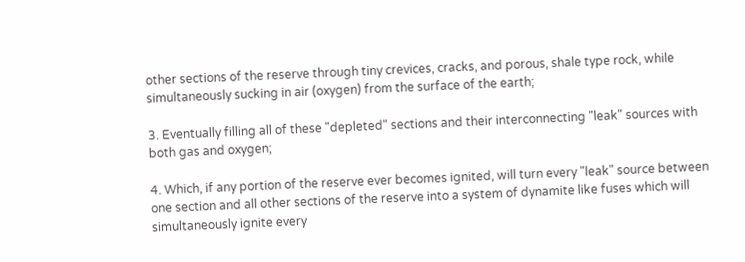other sections of the reserve through tiny crevices, cracks, and porous, shale type rock, while simultaneously sucking in air (oxygen) from the surface of the earth;

3. Eventually filling all of these "depleted" sections and their interconnecting "leak" sources with both gas and oxygen;

4. Which, if any portion of the reserve ever becomes ignited, will turn every "leak" source between one section and all other sections of the reserve into a system of dynamite like fuses which will simultaneously ignite every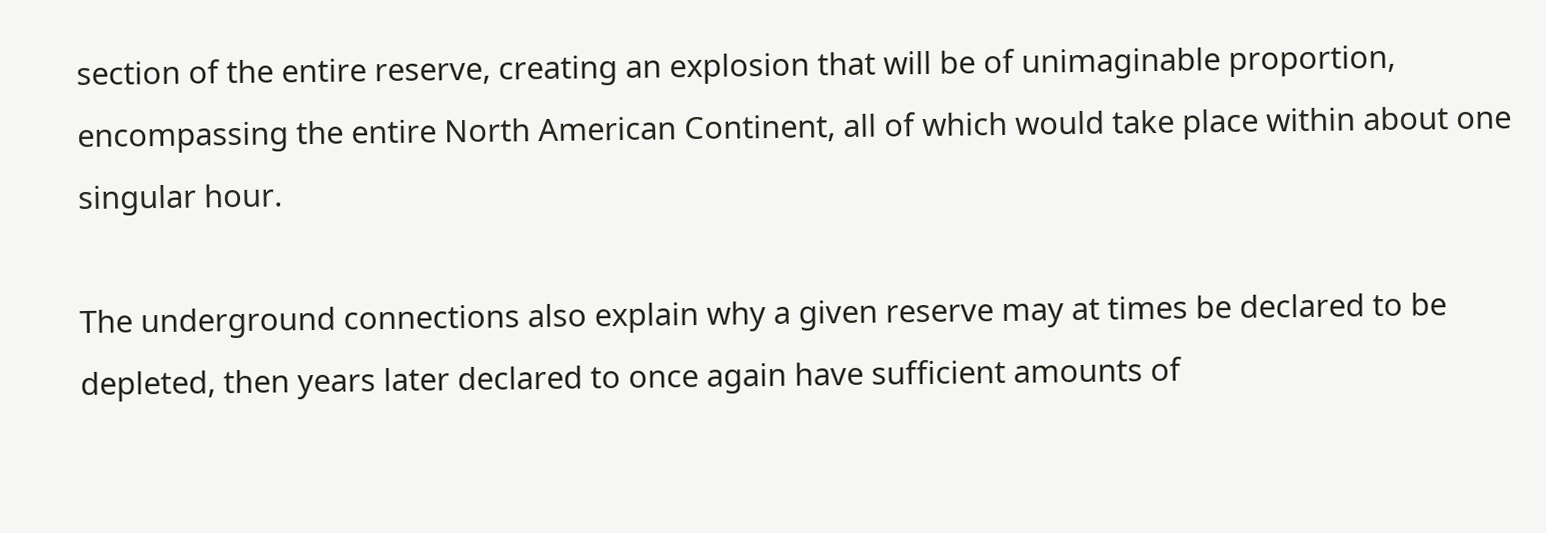section of the entire reserve, creating an explosion that will be of unimaginable proportion, encompassing the entire North American Continent, all of which would take place within about one singular hour.

The underground connections also explain why a given reserve may at times be declared to be depleted, then years later declared to once again have sufficient amounts of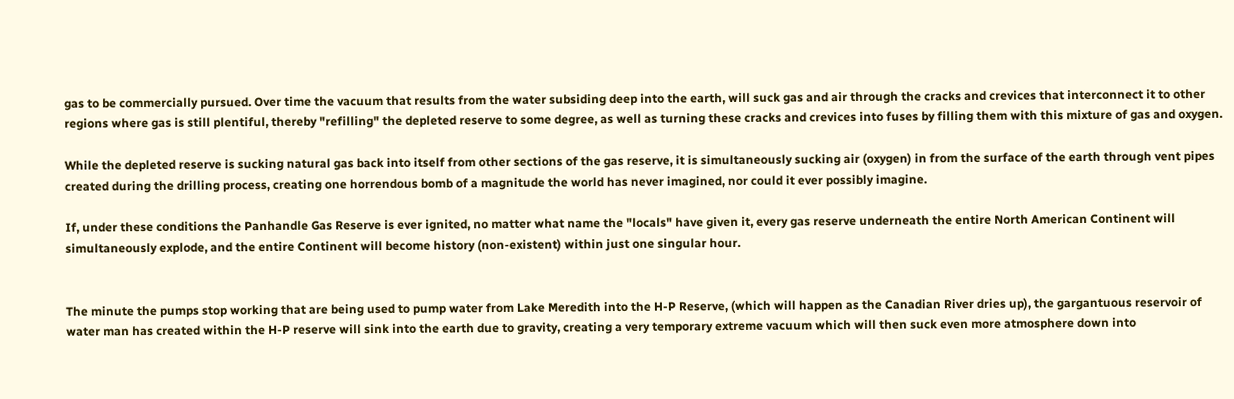gas to be commercially pursued. Over time the vacuum that results from the water subsiding deep into the earth, will suck gas and air through the cracks and crevices that interconnect it to other regions where gas is still plentiful, thereby "refilling" the depleted reserve to some degree, as well as turning these cracks and crevices into fuses by filling them with this mixture of gas and oxygen.

While the depleted reserve is sucking natural gas back into itself from other sections of the gas reserve, it is simultaneously sucking air (oxygen) in from the surface of the earth through vent pipes created during the drilling process, creating one horrendous bomb of a magnitude the world has never imagined, nor could it ever possibly imagine.

If, under these conditions the Panhandle Gas Reserve is ever ignited, no matter what name the "locals" have given it, every gas reserve underneath the entire North American Continent will simultaneously explode, and the entire Continent will become history (non-existent) within just one singular hour.


The minute the pumps stop working that are being used to pump water from Lake Meredith into the H-P Reserve, (which will happen as the Canadian River dries up), the gargantuous reservoir of water man has created within the H-P reserve will sink into the earth due to gravity, creating a very temporary extreme vacuum which will then suck even more atmosphere down into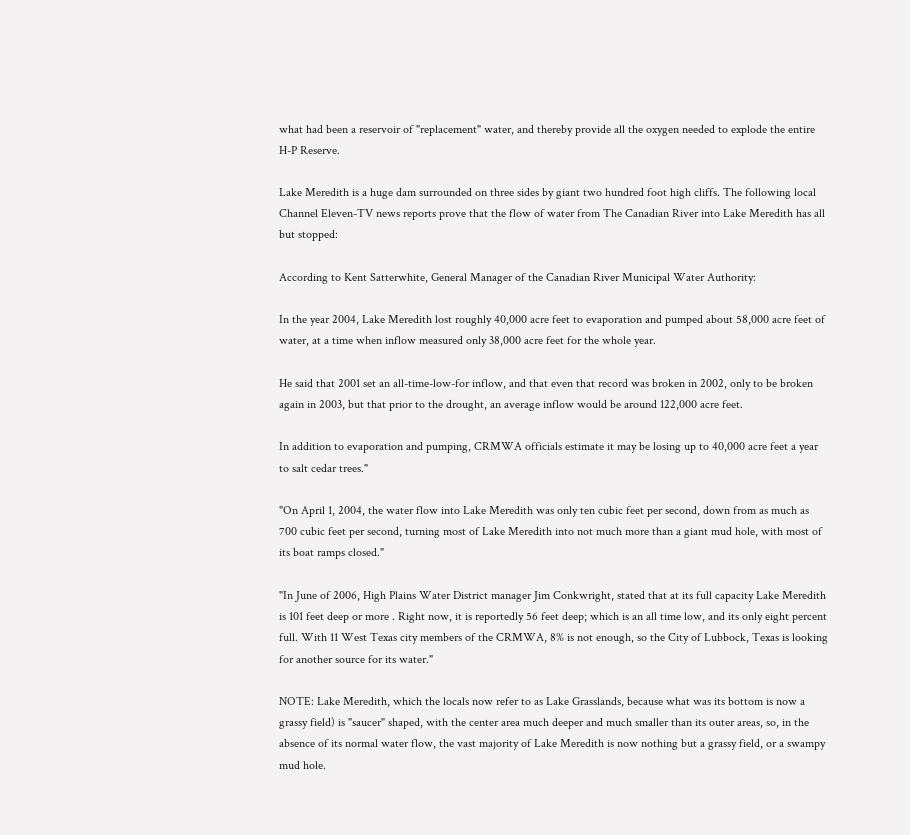what had been a reservoir of "replacement" water, and thereby provide all the oxygen needed to explode the entire H-P Reserve.

Lake Meredith is a huge dam surrounded on three sides by giant two hundred foot high cliffs. The following local Channel Eleven-TV news reports prove that the flow of water from The Canadian River into Lake Meredith has all but stopped:

According to Kent Satterwhite, General Manager of the Canadian River Municipal Water Authority:

In the year 2004, Lake Meredith lost roughly 40,000 acre feet to evaporation and pumped about 58,000 acre feet of water, at a time when inflow measured only 38,000 acre feet for the whole year.

He said that 2001 set an all-time-low-for inflow, and that even that record was broken in 2002, only to be broken again in 2003, but that prior to the drought, an average inflow would be around 122,000 acre feet.

In addition to evaporation and pumping, CRMWA officials estimate it may be losing up to 40,000 acre feet a year to salt cedar trees."

"On April 1, 2004, the water flow into Lake Meredith was only ten cubic feet per second, down from as much as 700 cubic feet per second, turning most of Lake Meredith into not much more than a giant mud hole, with most of its boat ramps closed."

"In June of 2006, High Plains Water District manager Jim Conkwright, stated that at its full capacity Lake Meredith is 101 feet deep or more . Right now, it is reportedly 56 feet deep; which is an all time low, and its only eight percent full. With 11 West Texas city members of the CRMWA, 8% is not enough, so the City of Lubbock, Texas is looking for another source for its water."

NOTE: Lake Meredith, which the locals now refer to as Lake Grasslands, because what was its bottom is now a grassy field) is "saucer" shaped, with the center area much deeper and much smaller than its outer areas, so, in the absence of its normal water flow, the vast majority of Lake Meredith is now nothing but a grassy field, or a swampy mud hole.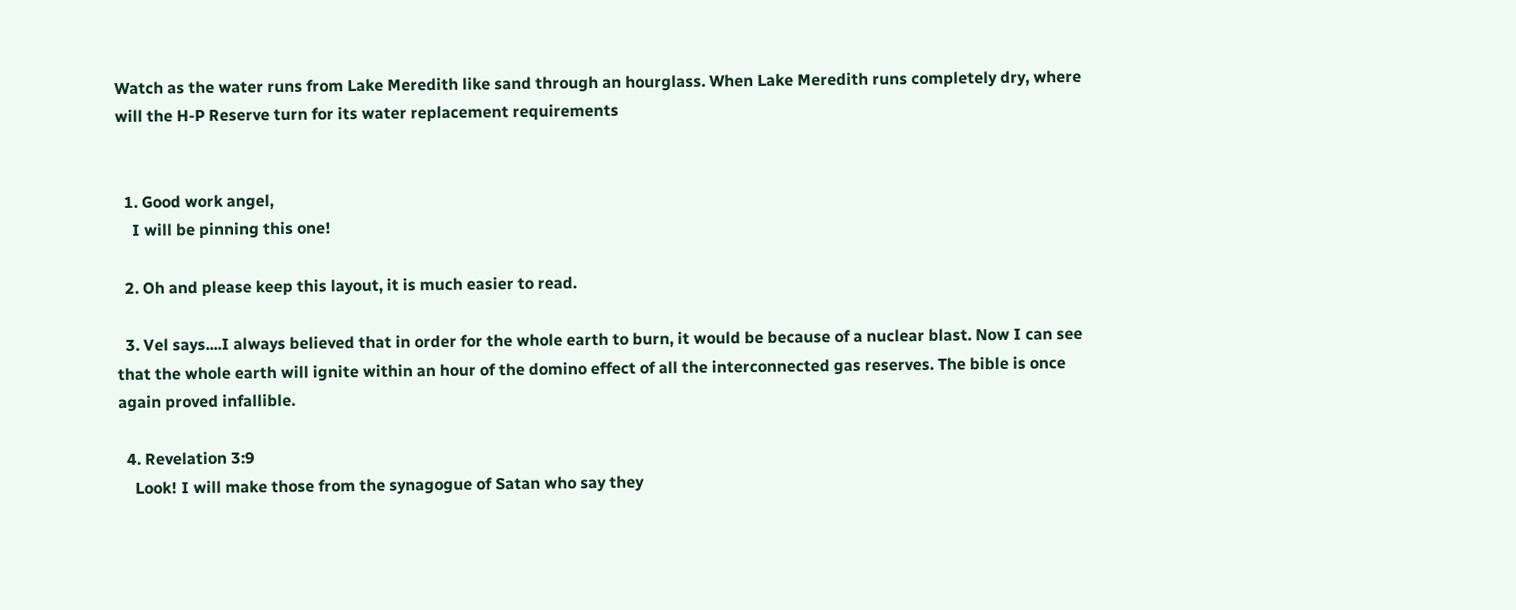Watch as the water runs from Lake Meredith like sand through an hourglass. When Lake Meredith runs completely dry, where will the H-P Reserve turn for its water replacement requirements


  1. Good work angel,
    I will be pinning this one!

  2. Oh and please keep this layout, it is much easier to read.

  3. Vel says....I always believed that in order for the whole earth to burn, it would be because of a nuclear blast. Now I can see that the whole earth will ignite within an hour of the domino effect of all the interconnected gas reserves. The bible is once again proved infallible.

  4. Revelation 3:9
    Look! I will make those from the synagogue of Satan who say they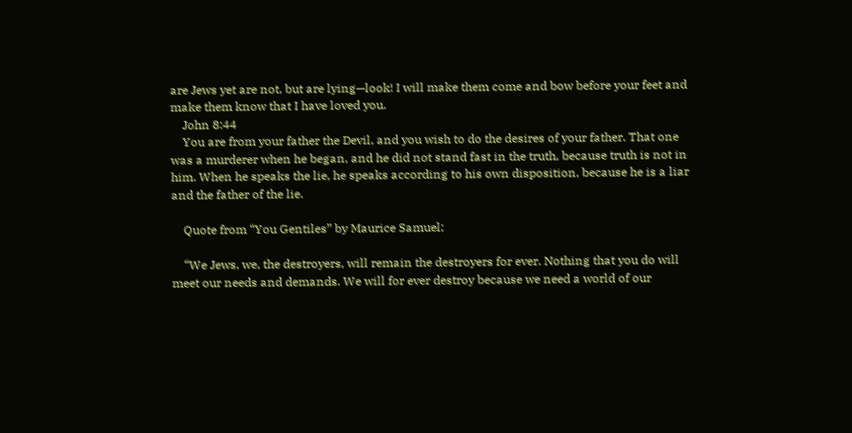are Jews yet are not, but are lying—look! I will make them come and bow before your feet and make them know that I have loved you.
    John 8:44
    You are from your father the Devil, and you wish to do the desires of your father. That one was a murderer when he began, and he did not stand fast in the truth, because truth is not in him. When he speaks the lie, he speaks according to his own disposition, because he is a liar and the father of the lie.

    Quote from “You Gentiles” by Maurice Samuel;

    “We Jews, we, the destroyers, will remain the destroyers for ever. Nothing that you do will meet our needs and demands. We will for ever destroy because we need a world of our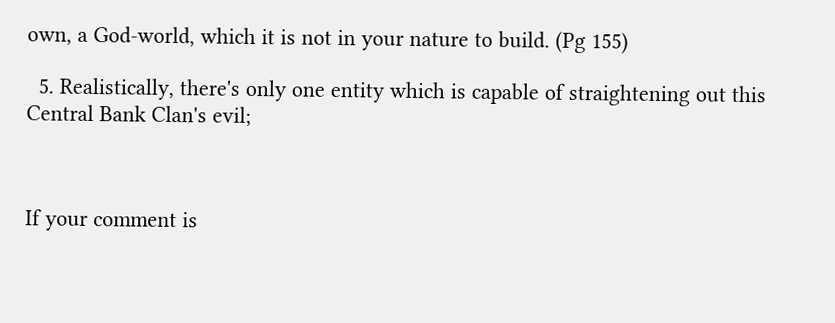own, a God-world, which it is not in your nature to build. (Pg 155)

  5. Realistically, there's only one entity which is capable of straightening out this Central Bank Clan's evil;



If your comment is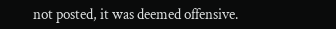not posted, it was deemed offensive.